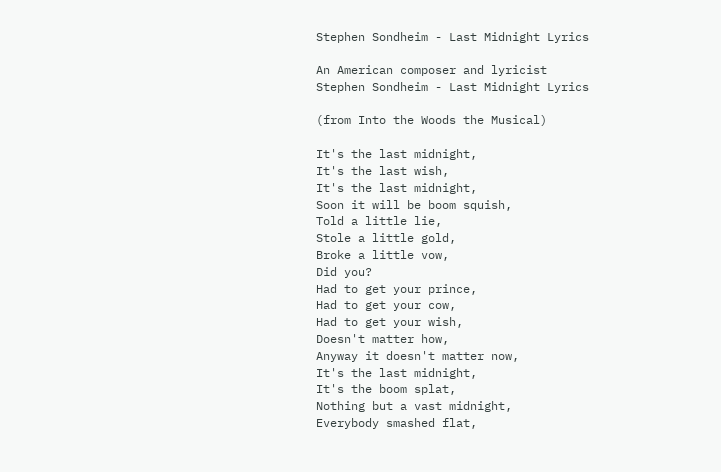Stephen Sondheim - Last Midnight Lyrics

An American composer and lyricist
Stephen Sondheim - Last Midnight Lyrics

(from Into the Woods the Musical)

It's the last midnight,
It's the last wish,
It's the last midnight,
Soon it will be boom squish,
Told a little lie,
Stole a little gold,
Broke a little vow,
Did you?
Had to get your prince,
Had to get your cow,
Had to get your wish,
Doesn't matter how,
Anyway it doesn't matter now,
It's the last midnight,
It's the boom splat,
Nothing but a vast midnight,
Everybody smashed flat,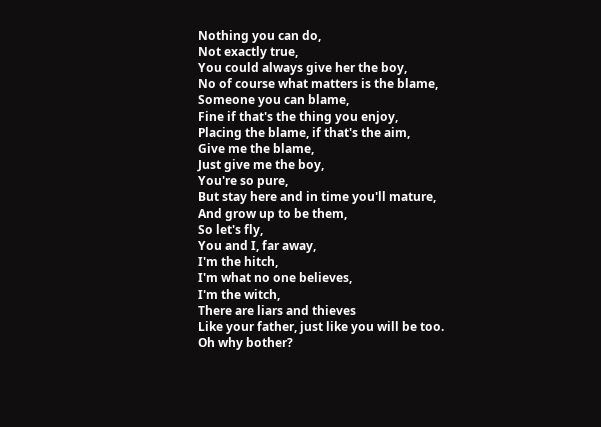Nothing you can do,
Not exactly true,
You could always give her the boy,
No of course what matters is the blame,
Someone you can blame,
Fine if that's the thing you enjoy,
Placing the blame, if that's the aim,
Give me the blame,
Just give me the boy,
You're so pure,
But stay here and in time you'll mature,
And grow up to be them,
So let's fly,
You and I, far away,
I'm the hitch,
I'm what no one believes,
I'm the witch,
There are liars and thieves
Like your father, just like you will be too.
Oh why bother?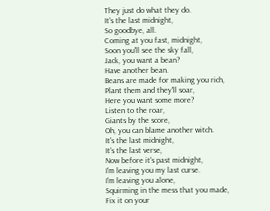They just do what they do.
It's the last midnight,
So goodbye, all.
Coming at you fast, midnight,
Soon you'll see the sky fall,
Jack, you want a bean?
Have another bean.
Beans are made for making you rich,
Plant them and they'll soar,
Here you want some more?
Listen to the roar,
Giants by the score,
Oh, you can blame another witch.
It's the last midnight,
It's the last verse,
Now before it's past midnight,
I'm leaving you my last curse.
I'm leaving you alone,
Squirming in the mess that you made,
Fix it on your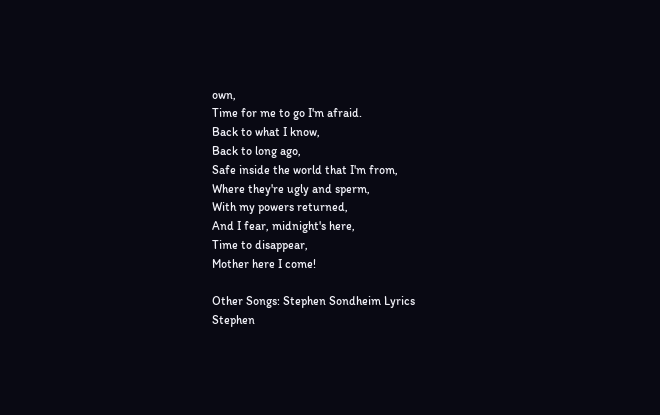own,
Time for me to go I'm afraid.
Back to what I know,
Back to long ago,
Safe inside the world that I'm from,
Where they're ugly and sperm,
With my powers returned,
And I fear, midnight's here,
Time to disappear,
Mother here I come!

Other Songs: Stephen Sondheim Lyrics
Stephen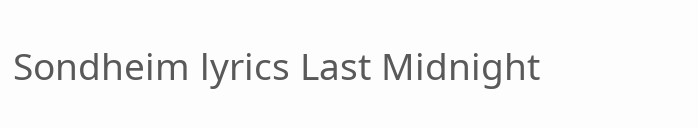Sondheim lyrics Last Midnight